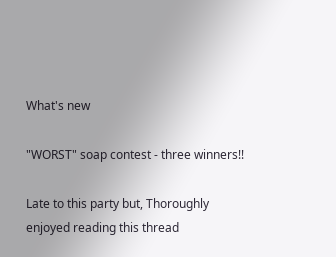What's new

"WORST" soap contest - three winners!!

Late to this party but, Thoroughly enjoyed reading this thread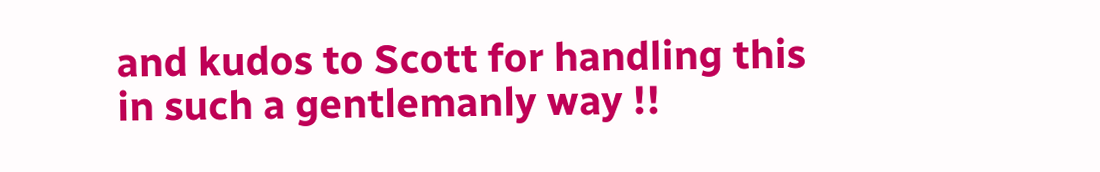and kudos to Scott for handling this in such a gentlemanly way !!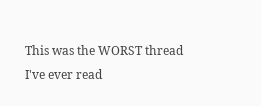This was the WORST thread I've ever read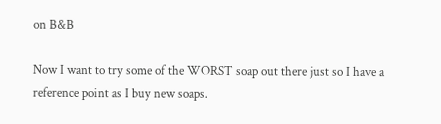on B&B

Now I want to try some of the WORST soap out there just so I have a reference point as I buy new soaps.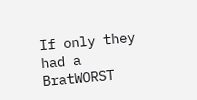If only they had a BratWORST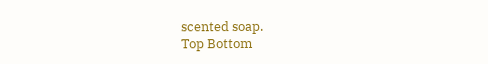scented soap.
Top Bottom